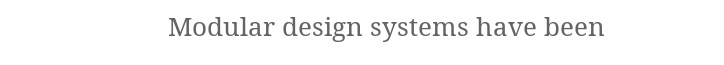Modular design systems have been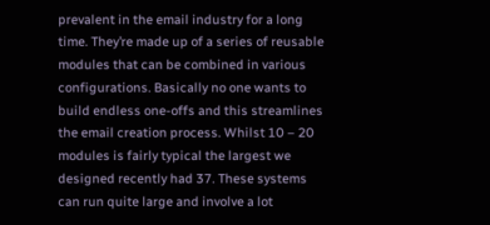prevalent in the email industry for a long time. They’re made up of a series of reusable modules that can be combined in various configurations. Basically no one wants to build endless one-offs and this streamlines the email creation process. Whilst 10 – 20 modules is fairly typical the largest we designed recently had 37. These systems can run quite large and involve a lot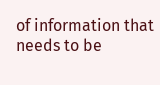of information that needs to be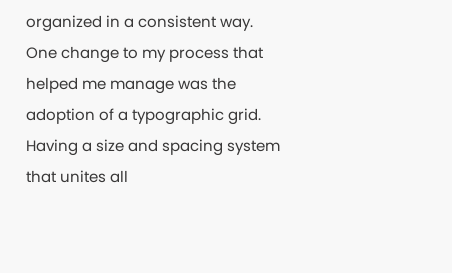organized in a consistent way. One change to my process that helped me manage was the adoption of a typographic grid. Having a size and spacing system that unites all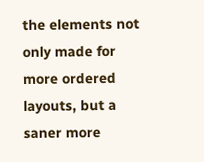the elements not only made for more ordered layouts, but a saner more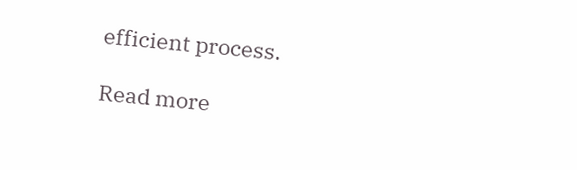efficient process.

Read more